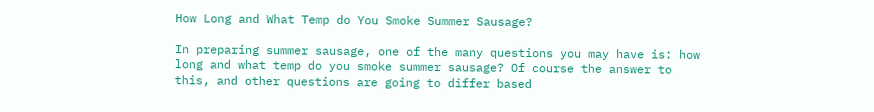How Long and What Temp do You Smoke Summer Sausage?

In preparing summer sausage, one of the many questions you may have is: how long and what temp do you smoke summer sausage? Of course the answer to this, and other questions are going to differ based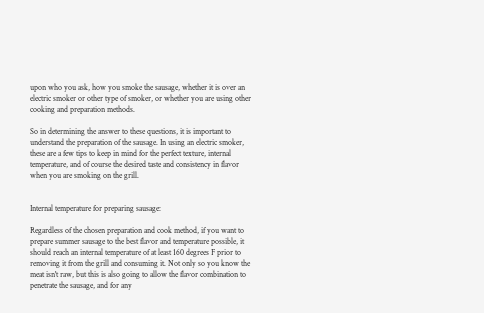upon who you ask, how you smoke the sausage, whether it is over an electric smoker or other type of smoker, or whether you are using other cooking and preparation methods.

So in determining the answer to these questions, it is important to understand the preparation of the sausage. In using an electric smoker, these are a few tips to keep in mind for the perfect texture, internal temperature, and of course the desired taste and consistency in flavor when you are smoking on the grill.


Internal temperature for preparing sausage:

Regardless of the chosen preparation and cook method, if you want to prepare summer sausage to the best flavor and temperature possible, it should reach an internal temperature of at least 160 degrees F prior to removing it from the grill and consuming it. Not only so you know the meat isn't raw, but this is also going to allow the flavor combination to penetrate the sausage, and for any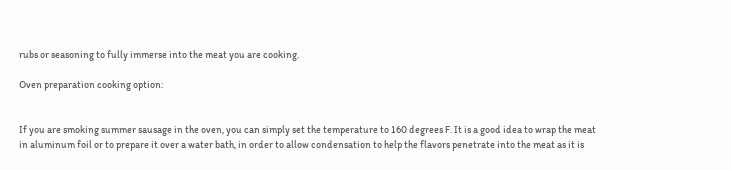rubs or seasoning to fully immerse into the meat you are cooking.

Oven preparation cooking option:


If you are smoking summer sausage in the oven, you can simply set the temperature to 160 degrees F. It is a good idea to wrap the meat in aluminum foil or to prepare it over a water bath, in order to allow condensation to help the flavors penetrate into the meat as it is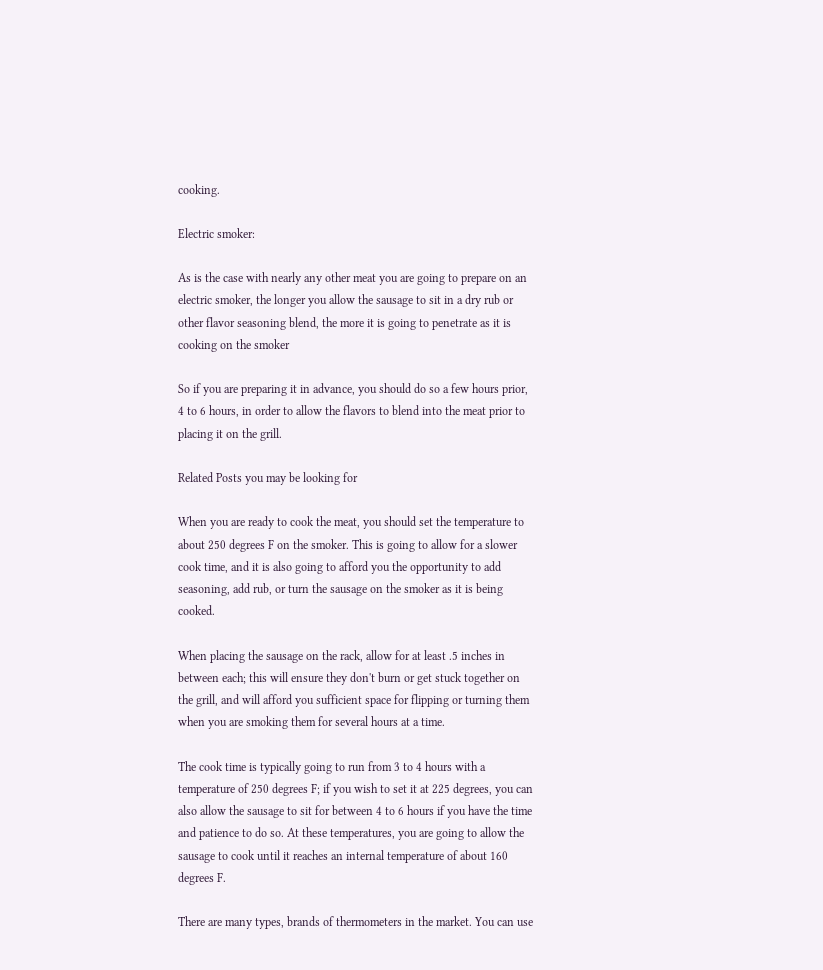cooking.

Electric smoker:

As is the case with nearly any other meat you are going to prepare on an electric smoker, the longer you allow the sausage to sit in a dry rub or other flavor seasoning blend, the more it is going to penetrate as it is cooking on the smoker

So if you are preparing it in advance, you should do so a few hours prior, 4 to 6 hours, in order to allow the flavors to blend into the meat prior to placing it on the grill.

Related Posts you may be looking for

When you are ready to cook the meat, you should set the temperature to about 250 degrees F on the smoker. This is going to allow for a slower cook time, and it is also going to afford you the opportunity to add seasoning, add rub, or turn the sausage on the smoker as it is being cooked.

When placing the sausage on the rack, allow for at least .5 inches in between each; this will ensure they don't burn or get stuck together on the grill, and will afford you sufficient space for flipping or turning them when you are smoking them for several hours at a time.

The cook time is typically going to run from 3 to 4 hours with a temperature of 250 degrees F; if you wish to set it at 225 degrees, you can also allow the sausage to sit for between 4 to 6 hours if you have the time and patience to do so. At these temperatures, you are going to allow the sausage to cook until it reaches an internal temperature of about 160 degrees F.

There are many types, brands of thermometers in the market. You can use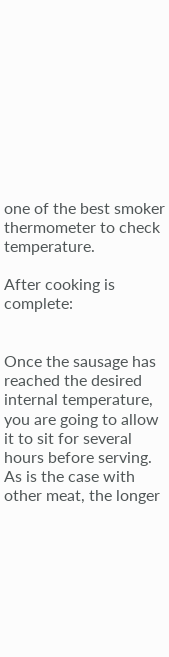one of the best smoker thermometer to check temperature.

After cooking is complete:


Once the sausage has reached the desired internal temperature, you are going to allow it to sit for several hours before serving. As is the case with other meat, the longer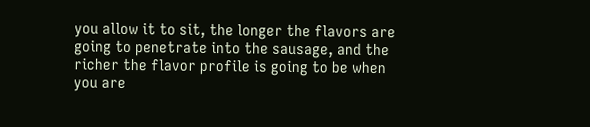you allow it to sit, the longer the flavors are going to penetrate into the sausage, and the richer the flavor profile is going to be when you are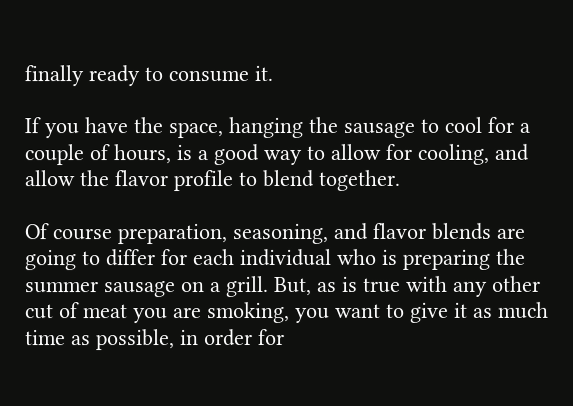finally ready to consume it.

If you have the space, hanging the sausage to cool for a couple of hours, is a good way to allow for cooling, and allow the flavor profile to blend together.

Of course preparation, seasoning, and flavor blends are going to differ for each individual who is preparing the summer sausage on a grill. But, as is true with any other cut of meat you are smoking, you want to give it as much time as possible, in order for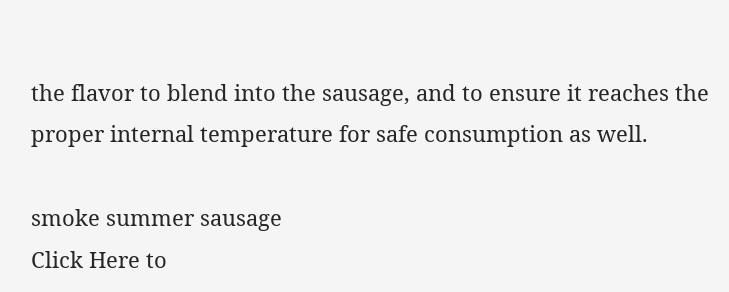the flavor to blend into the sausage, and to ensure it reaches the proper internal temperature for safe consumption as well.

smoke summer sausage
Click Here to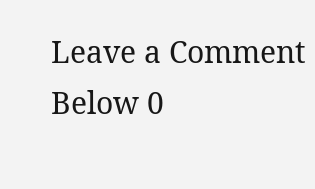Leave a Comment Below 0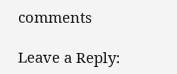comments

Leave a Reply: